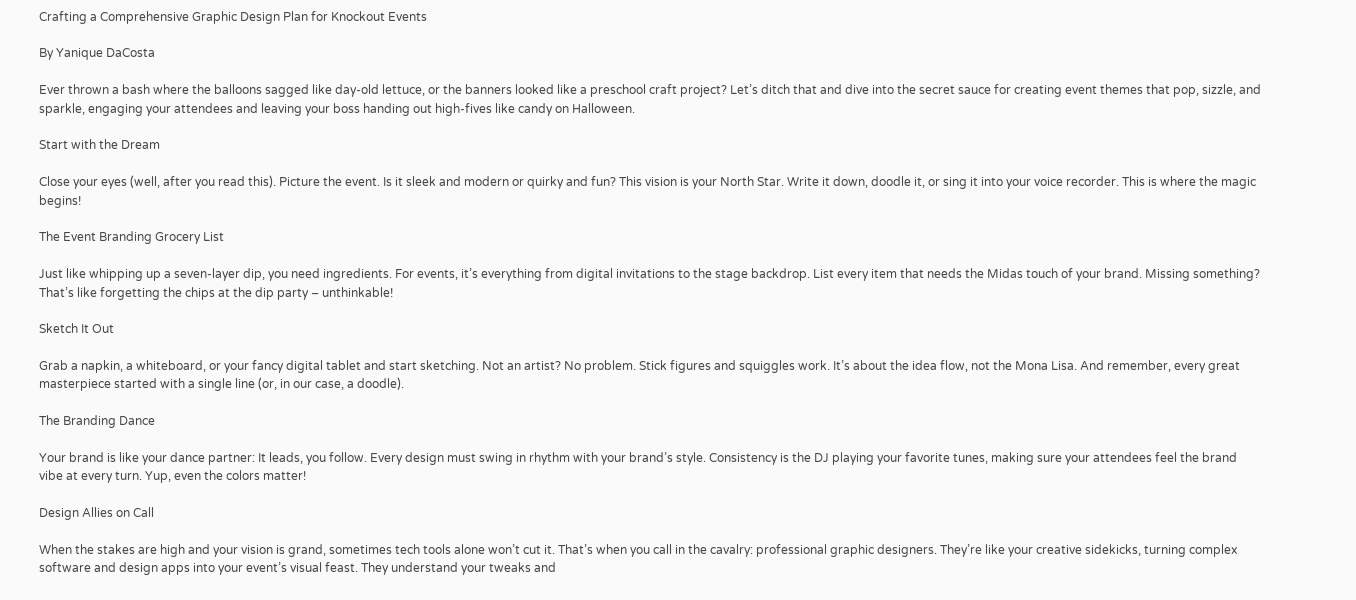Crafting a Comprehensive Graphic Design Plan for Knockout Events

By Yanique DaCosta

Ever thrown a bash where the balloons sagged like day-old lettuce, or the banners looked like a preschool craft project? Let’s ditch that and dive into the secret sauce for creating event themes that pop, sizzle, and sparkle, engaging your attendees and leaving your boss handing out high-fives like candy on Halloween.

Start with the Dream

Close your eyes (well, after you read this). Picture the event. Is it sleek and modern or quirky and fun? This vision is your North Star. Write it down, doodle it, or sing it into your voice recorder. This is where the magic begins!

The Event Branding Grocery List

Just like whipping up a seven-layer dip, you need ingredients. For events, it’s everything from digital invitations to the stage backdrop. List every item that needs the Midas touch of your brand. Missing something? That’s like forgetting the chips at the dip party – unthinkable!

Sketch It Out

Grab a napkin, a whiteboard, or your fancy digital tablet and start sketching. Not an artist? No problem. Stick figures and squiggles work. It’s about the idea flow, not the Mona Lisa. And remember, every great masterpiece started with a single line (or, in our case, a doodle).

The Branding Dance

Your brand is like your dance partner: It leads, you follow. Every design must swing in rhythm with your brand’s style. Consistency is the DJ playing your favorite tunes, making sure your attendees feel the brand vibe at every turn. Yup, even the colors matter!

Design Allies on Call

When the stakes are high and your vision is grand, sometimes tech tools alone won’t cut it. That’s when you call in the cavalry: professional graphic designers. They’re like your creative sidekicks, turning complex software and design apps into your event’s visual feast. They understand your tweaks and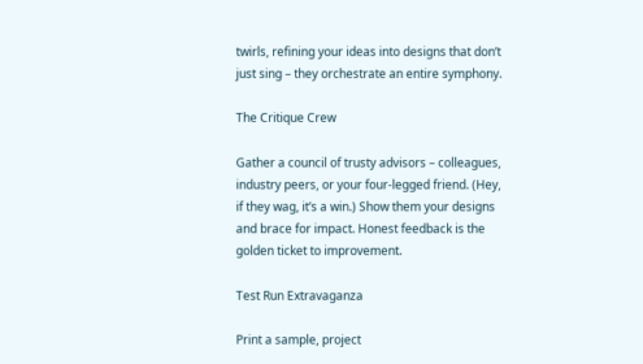twirls, refining your ideas into designs that don’t just sing – they orchestrate an entire symphony.

The Critique Crew

Gather a council of trusty advisors – colleagues, industry peers, or your four-legged friend. (Hey, if they wag, it’s a win.) Show them your designs and brace for impact. Honest feedback is the golden ticket to improvement.

Test Run Extravaganza

Print a sample, project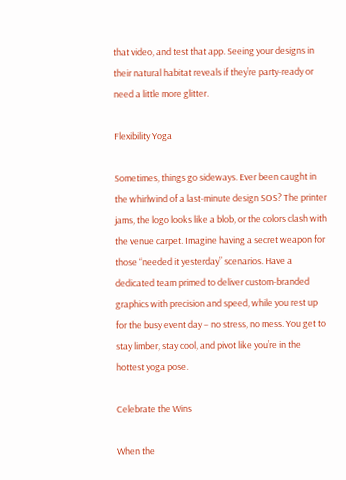that video, and test that app. Seeing your designs in their natural habitat reveals if they’re party-ready or need a little more glitter.

Flexibility Yoga

Sometimes, things go sideways. Ever been caught in the whirlwind of a last-minute design SOS? The printer jams, the logo looks like a blob, or the colors clash with the venue carpet. Imagine having a secret weapon for those “needed it yesterday” scenarios. Have a dedicated team primed to deliver custom-branded graphics with precision and speed, while you rest up for the busy event day – no stress, no mess. You get to stay limber, stay cool, and pivot like you’re in the hottest yoga pose.

Celebrate the Wins

When the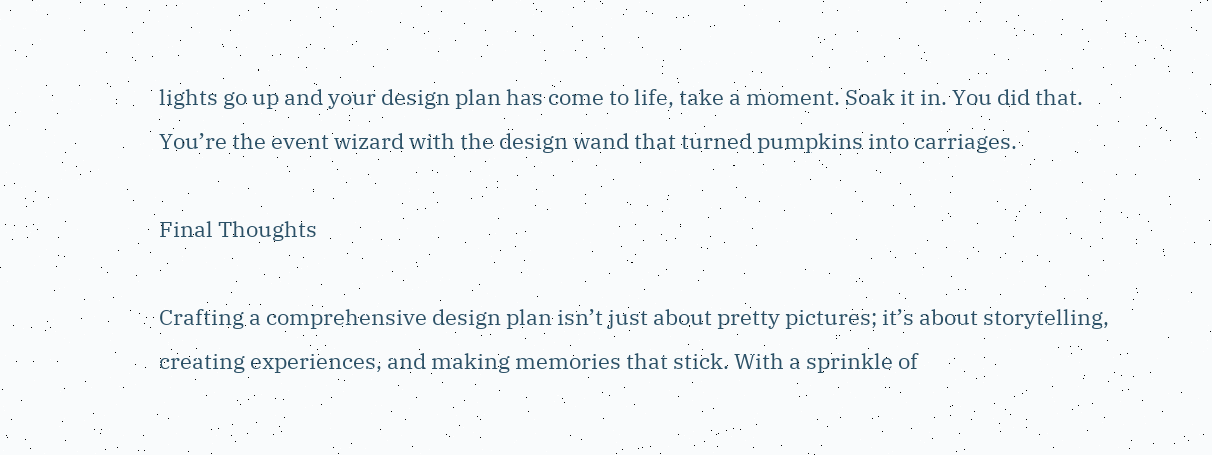lights go up and your design plan has come to life, take a moment. Soak it in. You did that. You’re the event wizard with the design wand that turned pumpkins into carriages.

Final Thoughts

Crafting a comprehensive design plan isn’t just about pretty pictures; it’s about storytelling, creating experiences, and making memories that stick. With a sprinkle of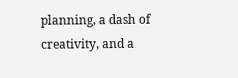planning, a dash of creativity, and a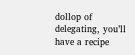dollop of delegating, you’ll have a recipe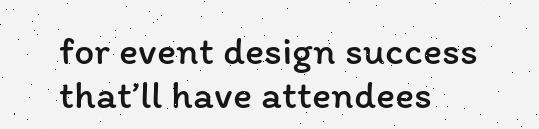for event design success that’ll have attendees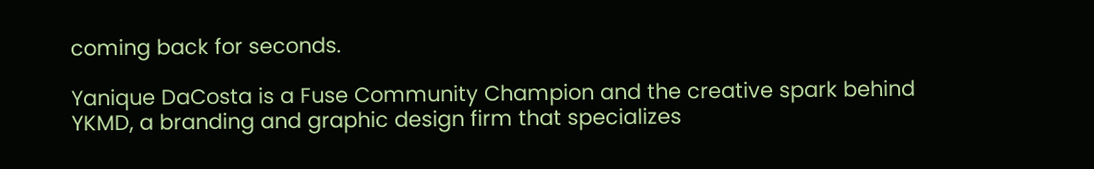coming back for seconds.

Yanique DaCosta is a Fuse Community Champion and the creative spark behind YKMD, a branding and graphic design firm that specializes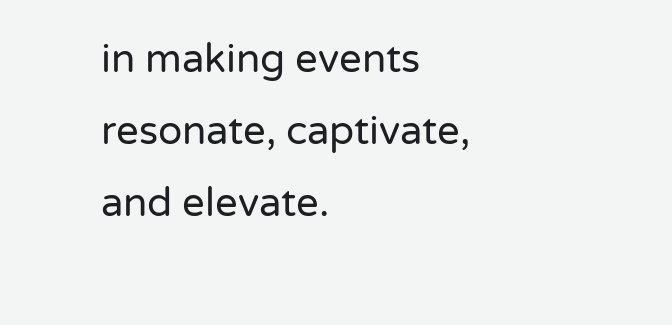in making events resonate, captivate, and elevate.